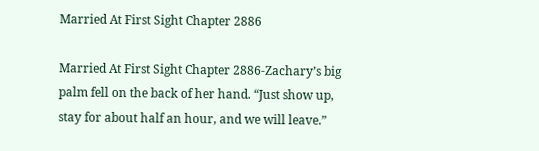Married At First Sight Chapter 2886

Married At First Sight Chapter 2886-Zachary’s big palm fell on the back of her hand. “Just show up, stay for about half an hour, and we will leave.”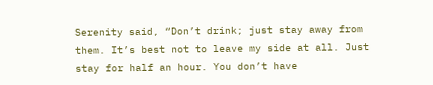Serenity said, “Don’t drink; just stay away from them. It’s best not to leave my side at all. Just stay for half an hour. You don’t have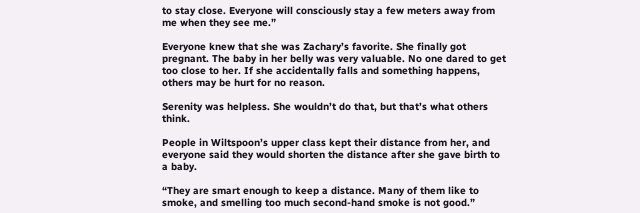to stay close. Everyone will consciously stay a few meters away from me when they see me.”

Everyone knew that she was Zachary’s favorite. She finally got pregnant. The baby in her belly was very valuable. No one dared to get too close to her. If she accidentally falls and something happens, others may be hurt for no reason.

Serenity was helpless. She wouldn’t do that, but that’s what others think.

People in Wiltspoon’s upper class kept their distance from her, and everyone said they would shorten the distance after she gave birth to a baby.

“They are smart enough to keep a distance. Many of them like to smoke, and smelling too much second-hand smoke is not good.”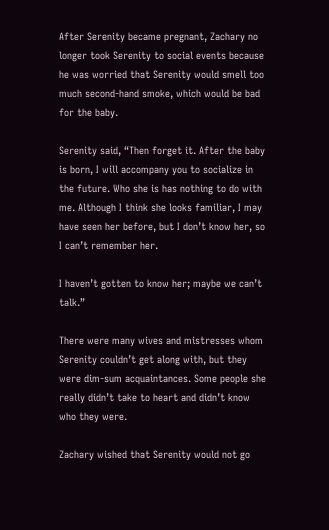After Serenity became pregnant, Zachary no longer took Serenity to social events because he was worried that Serenity would smell too much second-hand smoke, which would be bad for the baby.

Serenity said, “Then forget it. After the baby is born, I will accompany you to socialize in the future. Who she is has nothing to do with me. Although I think she looks familiar, I may have seen her before, but I don’t know her, so I can’t remember her.

I haven’t gotten to know her; maybe we can’t talk.”

There were many wives and mistresses whom Serenity couldn’t get along with, but they were dim-sum acquaintances. Some people she really didn’t take to heart and didn’t know who they were.

Zachary wished that Serenity would not go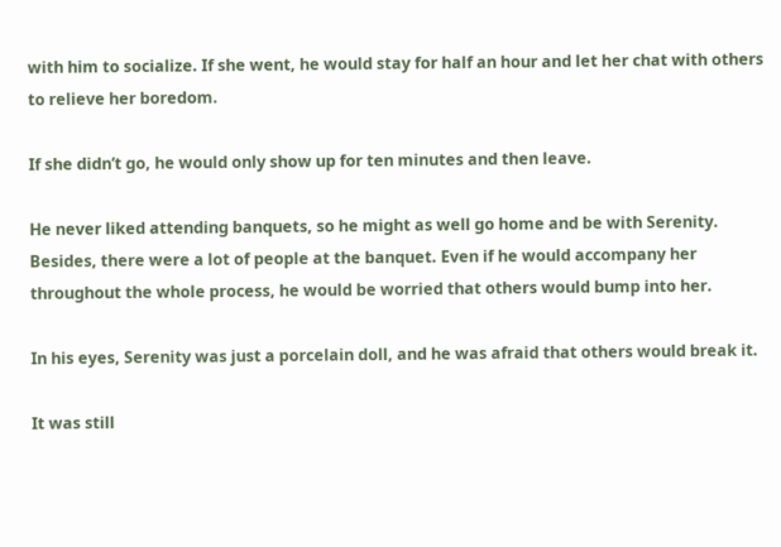with him to socialize. If she went, he would stay for half an hour and let her chat with others to relieve her boredom.

If she didn’t go, he would only show up for ten minutes and then leave.

He never liked attending banquets, so he might as well go home and be with Serenity. Besides, there were a lot of people at the banquet. Even if he would accompany her throughout the whole process, he would be worried that others would bump into her.

In his eyes, Serenity was just a porcelain doll, and he was afraid that others would break it.

It was still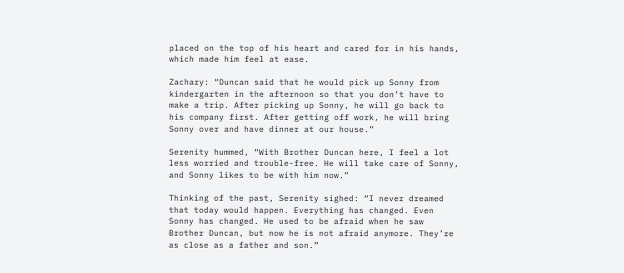placed on the top of his heart and cared for in his hands, which made him feel at ease.

Zachary: “Duncan said that he would pick up Sonny from kindergarten in the afternoon so that you don’t have to make a trip. After picking up Sonny, he will go back to his company first. After getting off work, he will bring Sonny over and have dinner at our house.”

Serenity hummed, “With Brother Duncan here, I feel a lot less worried and trouble-free. He will take care of Sonny, and Sonny likes to be with him now.”

Thinking of the past, Serenity sighed: “I never dreamed that today would happen. Everything has changed. Even Sonny has changed. He used to be afraid when he saw Brother Duncan, but now he is not afraid anymore. They’re as close as a father and son.”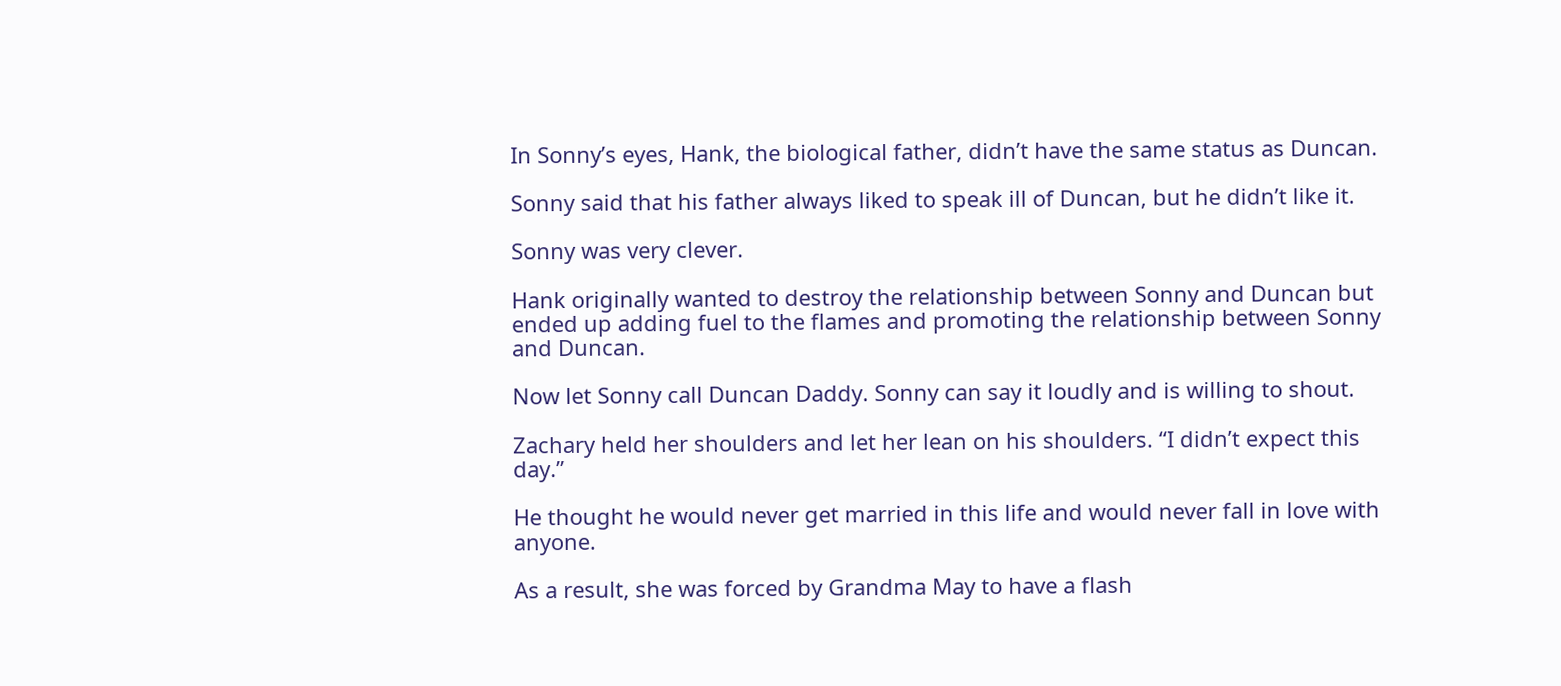In Sonny’s eyes, Hank, the biological father, didn’t have the same status as Duncan.

Sonny said that his father always liked to speak ill of Duncan, but he didn’t like it.

Sonny was very clever.

Hank originally wanted to destroy the relationship between Sonny and Duncan but ended up adding fuel to the flames and promoting the relationship between Sonny and Duncan.

Now let Sonny call Duncan Daddy. Sonny can say it loudly and is willing to shout.

Zachary held her shoulders and let her lean on his shoulders. “I didn’t expect this day.”

He thought he would never get married in this life and would never fall in love with anyone.

As a result, she was forced by Grandma May to have a flash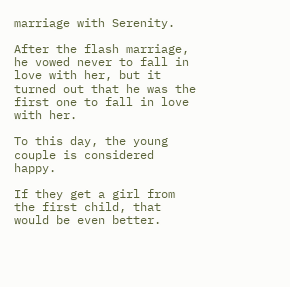marriage with Serenity.

After the flash marriage, he vowed never to fall in love with her, but it turned out that he was the first one to fall in love with her.

To this day, the young couple is considered happy.

If they get a girl from the first child, that would be even better.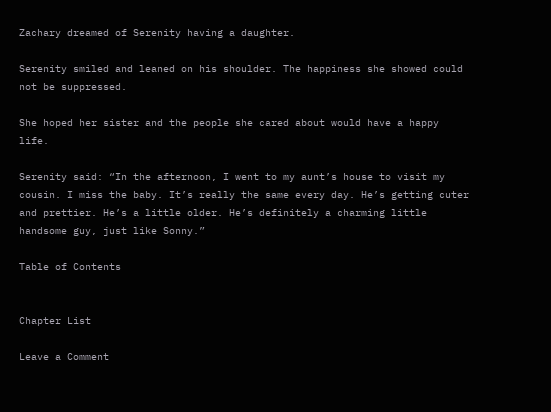Zachary dreamed of Serenity having a daughter.

Serenity smiled and leaned on his shoulder. The happiness she showed could not be suppressed.

She hoped her sister and the people she cared about would have a happy life.

Serenity said: “In the afternoon, I went to my aunt’s house to visit my cousin. I miss the baby. It’s really the same every day. He’s getting cuter and prettier. He’s a little older. He’s definitely a charming little handsome guy, just like Sonny.”

Table of Contents


Chapter List

Leave a Comment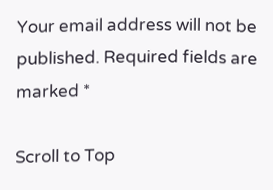Your email address will not be published. Required fields are marked *

Scroll to Top